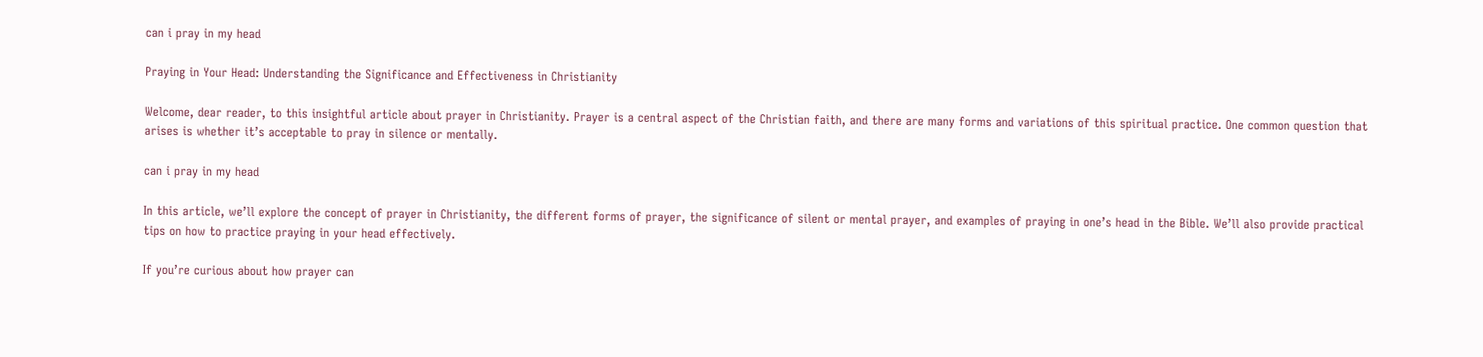can i pray in my head

Praying in Your Head: Understanding the Significance and Effectiveness in Christianity

Welcome, dear reader, to this insightful article about prayer in Christianity. Prayer is a central aspect of the Christian faith, and there are many forms and variations of this spiritual practice. One common question that arises is whether it’s acceptable to pray in silence or mentally.

can i pray in my head

In this article, we’ll explore the concept of prayer in Christianity, the different forms of prayer, the significance of silent or mental prayer, and examples of praying in one’s head in the Bible. We’ll also provide practical tips on how to practice praying in your head effectively.

If you’re curious about how prayer can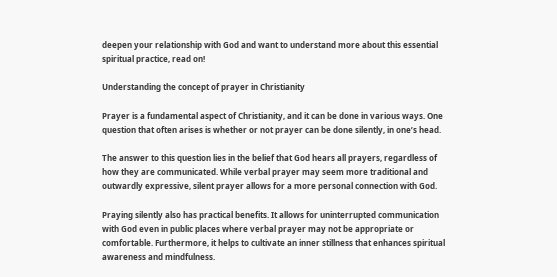deepen your relationship with God and want to understand more about this essential spiritual practice, read on!

Understanding the concept of prayer in Christianity

Prayer is a fundamental aspect of Christianity, and it can be done in various ways. One question that often arises is whether or not prayer can be done silently, in one’s head.

The answer to this question lies in the belief that God hears all prayers, regardless of how they are communicated. While verbal prayer may seem more traditional and outwardly expressive, silent prayer allows for a more personal connection with God.

Praying silently also has practical benefits. It allows for uninterrupted communication with God even in public places where verbal prayer may not be appropriate or comfortable. Furthermore, it helps to cultivate an inner stillness that enhances spiritual awareness and mindfulness.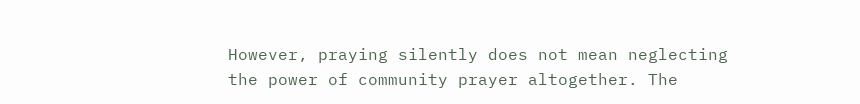However, praying silently does not mean neglecting the power of community prayer altogether. The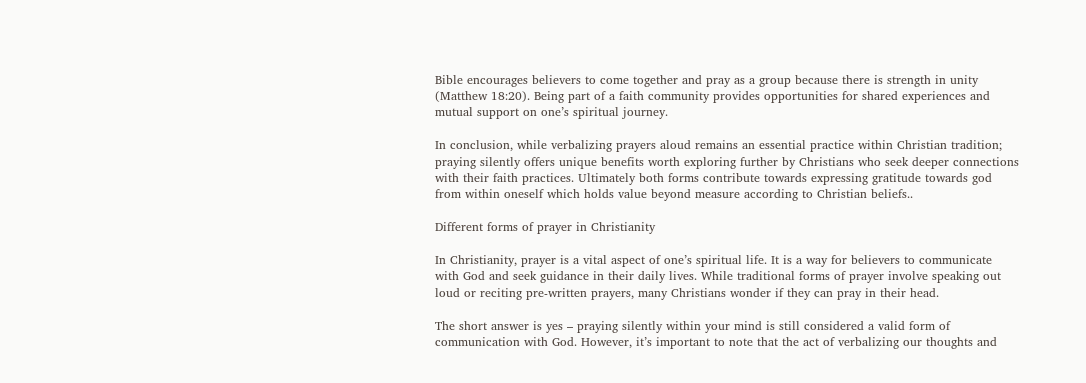Bible encourages believers to come together and pray as a group because there is strength in unity (Matthew 18:20). Being part of a faith community provides opportunities for shared experiences and mutual support on one’s spiritual journey.

In conclusion, while verbalizing prayers aloud remains an essential practice within Christian tradition; praying silently offers unique benefits worth exploring further by Christians who seek deeper connections with their faith practices. Ultimately both forms contribute towards expressing gratitude towards god from within oneself which holds value beyond measure according to Christian beliefs..

Different forms of prayer in Christianity

In Christianity, prayer is a vital aspect of one’s spiritual life. It is a way for believers to communicate with God and seek guidance in their daily lives. While traditional forms of prayer involve speaking out loud or reciting pre-written prayers, many Christians wonder if they can pray in their head.

The short answer is yes – praying silently within your mind is still considered a valid form of communication with God. However, it’s important to note that the act of verbalizing our thoughts and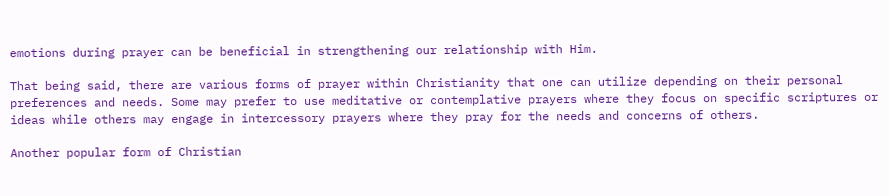emotions during prayer can be beneficial in strengthening our relationship with Him.

That being said, there are various forms of prayer within Christianity that one can utilize depending on their personal preferences and needs. Some may prefer to use meditative or contemplative prayers where they focus on specific scriptures or ideas while others may engage in intercessory prayers where they pray for the needs and concerns of others.

Another popular form of Christian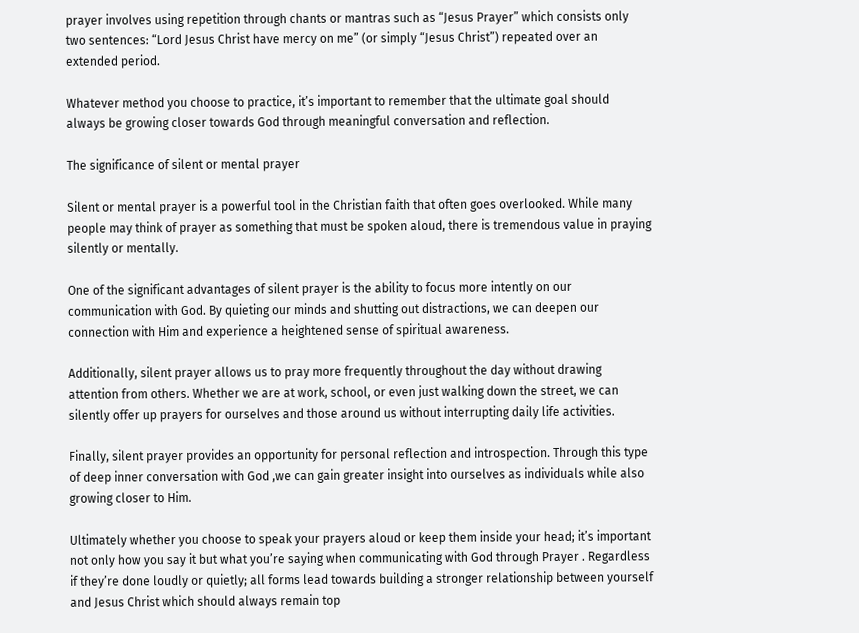prayer involves using repetition through chants or mantras such as “Jesus Prayer” which consists only two sentences: “Lord Jesus Christ have mercy on me” (or simply “Jesus Christ”) repeated over an extended period.

Whatever method you choose to practice, it’s important to remember that the ultimate goal should always be growing closer towards God through meaningful conversation and reflection.

The significance of silent or mental prayer

Silent or mental prayer is a powerful tool in the Christian faith that often goes overlooked. While many people may think of prayer as something that must be spoken aloud, there is tremendous value in praying silently or mentally.

One of the significant advantages of silent prayer is the ability to focus more intently on our communication with God. By quieting our minds and shutting out distractions, we can deepen our connection with Him and experience a heightened sense of spiritual awareness.

Additionally, silent prayer allows us to pray more frequently throughout the day without drawing attention from others. Whether we are at work, school, or even just walking down the street, we can silently offer up prayers for ourselves and those around us without interrupting daily life activities.

Finally, silent prayer provides an opportunity for personal reflection and introspection. Through this type of deep inner conversation with God ,we can gain greater insight into ourselves as individuals while also growing closer to Him.

Ultimately whether you choose to speak your prayers aloud or keep them inside your head; it’s important not only how you say it but what you’re saying when communicating with God through Prayer . Regardless if they’re done loudly or quietly; all forms lead towards building a stronger relationship between yourself and Jesus Christ which should always remain top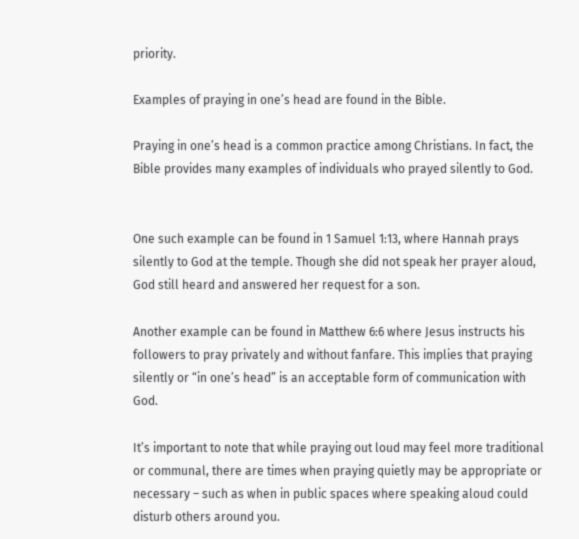priority.

Examples of praying in one’s head are found in the Bible.

Praying in one’s head is a common practice among Christians. In fact, the Bible provides many examples of individuals who prayed silently to God.


One such example can be found in 1 Samuel 1:13, where Hannah prays silently to God at the temple. Though she did not speak her prayer aloud, God still heard and answered her request for a son.

Another example can be found in Matthew 6:6 where Jesus instructs his followers to pray privately and without fanfare. This implies that praying silently or “in one’s head” is an acceptable form of communication with God.

It’s important to note that while praying out loud may feel more traditional or communal, there are times when praying quietly may be appropriate or necessary – such as when in public spaces where speaking aloud could disturb others around you.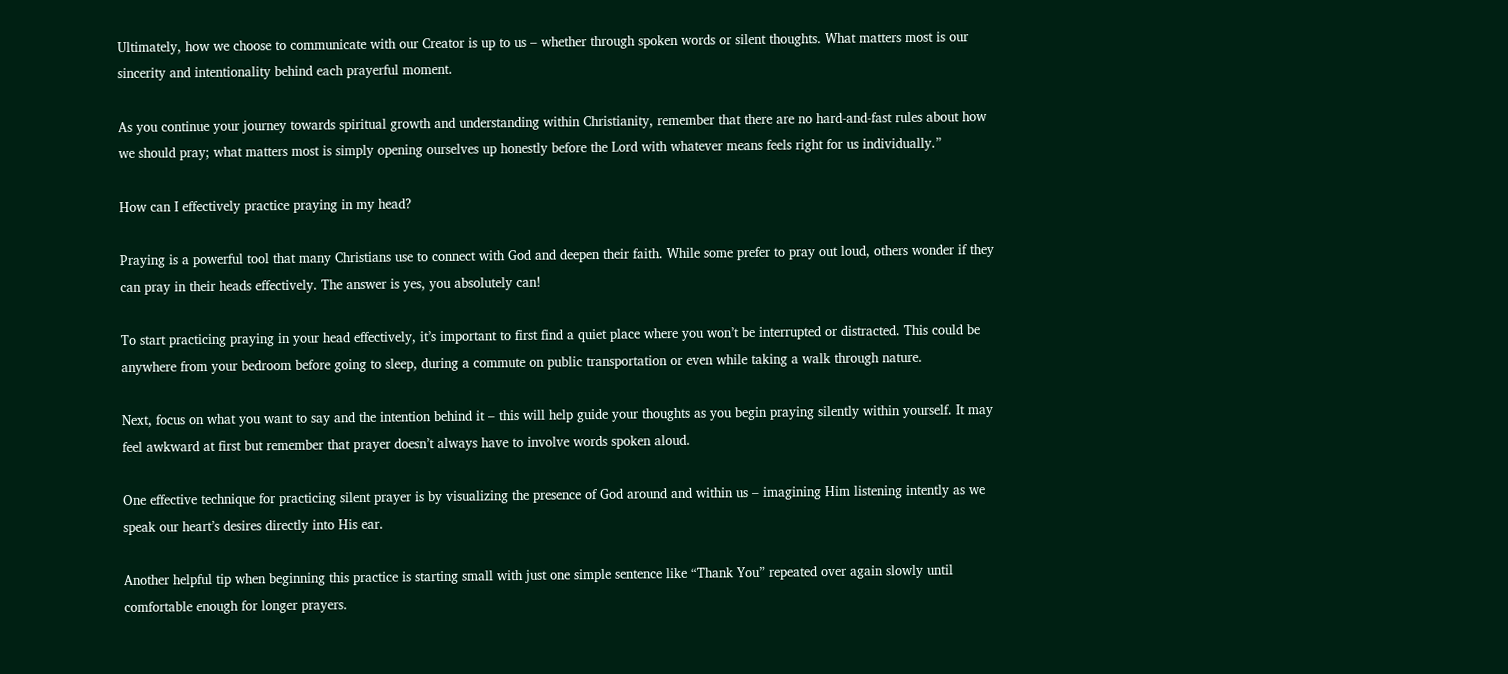Ultimately, how we choose to communicate with our Creator is up to us – whether through spoken words or silent thoughts. What matters most is our sincerity and intentionality behind each prayerful moment.

As you continue your journey towards spiritual growth and understanding within Christianity, remember that there are no hard-and-fast rules about how we should pray; what matters most is simply opening ourselves up honestly before the Lord with whatever means feels right for us individually.”

How can I effectively practice praying in my head?

Praying is a powerful tool that many Christians use to connect with God and deepen their faith. While some prefer to pray out loud, others wonder if they can pray in their heads effectively. The answer is yes, you absolutely can!

To start practicing praying in your head effectively, it’s important to first find a quiet place where you won’t be interrupted or distracted. This could be anywhere from your bedroom before going to sleep, during a commute on public transportation or even while taking a walk through nature.

Next, focus on what you want to say and the intention behind it – this will help guide your thoughts as you begin praying silently within yourself. It may feel awkward at first but remember that prayer doesn’t always have to involve words spoken aloud.

One effective technique for practicing silent prayer is by visualizing the presence of God around and within us – imagining Him listening intently as we speak our heart’s desires directly into His ear.

Another helpful tip when beginning this practice is starting small with just one simple sentence like “Thank You” repeated over again slowly until comfortable enough for longer prayers.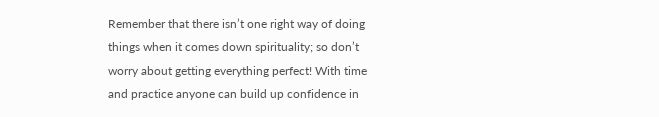Remember that there isn’t one right way of doing things when it comes down spirituality; so don’t worry about getting everything perfect! With time and practice anyone can build up confidence in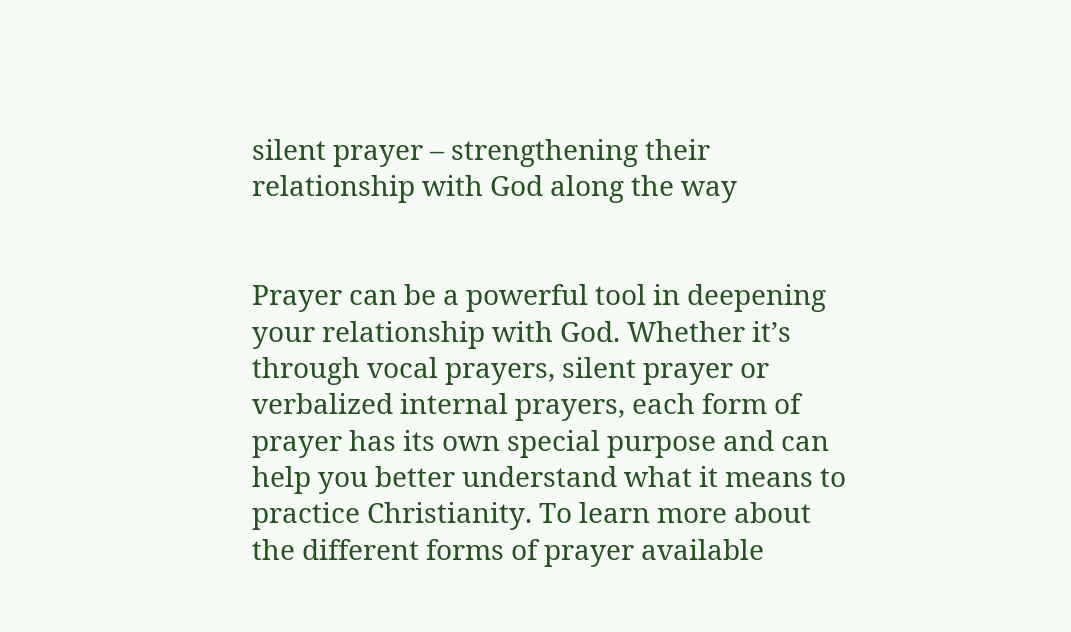silent prayer – strengthening their relationship with God along the way


Prayer can be a powerful tool in deepening your relationship with God. Whether it’s through vocal prayers, silent prayer or verbalized internal prayers, each form of prayer has its own special purpose and can help you better understand what it means to practice Christianity. To learn more about the different forms of prayer available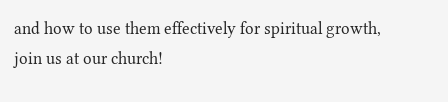and how to use them effectively for spiritual growth, join us at our church!